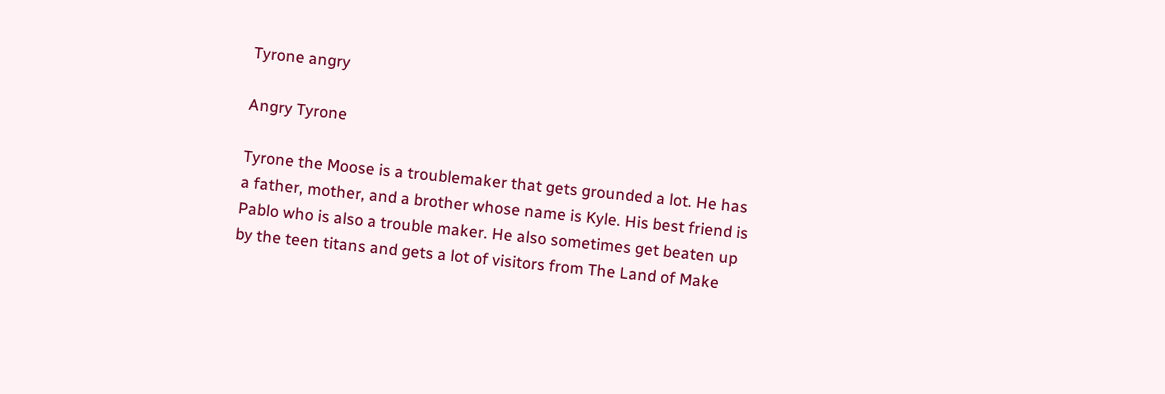Tyrone angry

Angry Tyrone

Tyrone the Moose is a troublemaker that gets grounded a lot. He has a father, mother, and a brother whose name is Kyle. His best friend is Pablo who is also a trouble maker. He also sometimes get beaten up by the teen titans and gets a lot of visitors from The Land of Make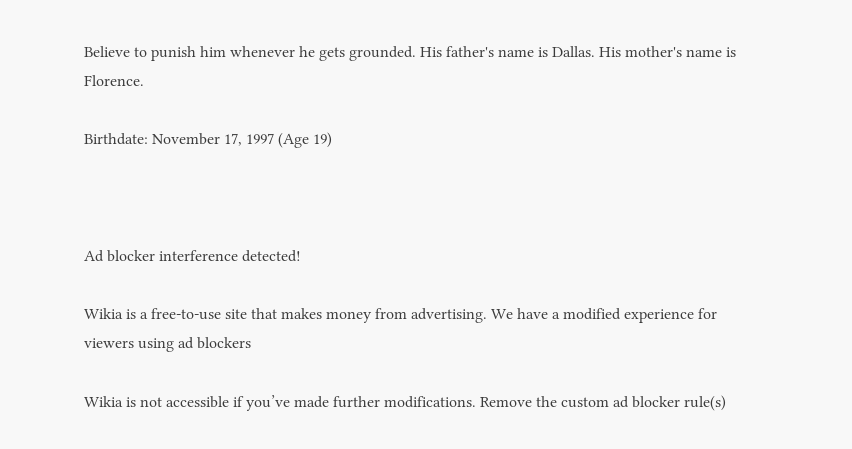Believe to punish him whenever he gets grounded. His father's name is Dallas. His mother's name is Florence.

Birthdate: November 17, 1997 (Age 19)



Ad blocker interference detected!

Wikia is a free-to-use site that makes money from advertising. We have a modified experience for viewers using ad blockers

Wikia is not accessible if you’ve made further modifications. Remove the custom ad blocker rule(s)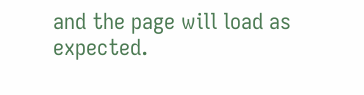and the page will load as expected.